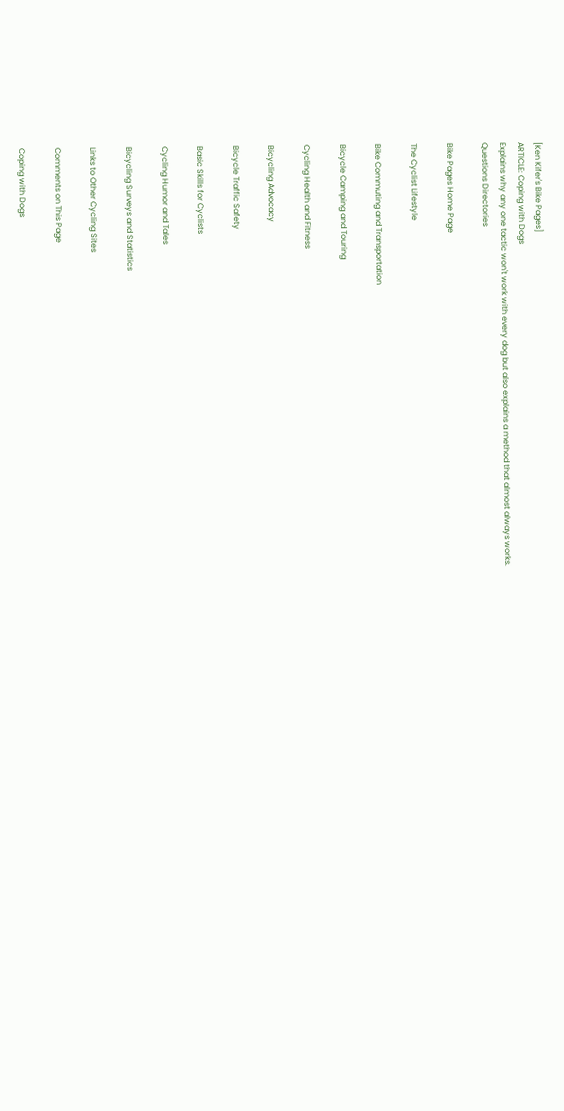[Ken Kifer's Bike Pages]
ARTICLE: Coping with Dogs
Explains why any one tactic won't work with every dog but also explains a method that almost always works.
Questions Directories

Bike Pages Home Page

The Cyclist Lifestyle

Bike Commuting and Transportation

Bicycle Camping and Touring

Cycling Health and Fitness

Bicycling Advocacy

Bicycle Traffic Safety

Basic Skills for Cyclists

Cycling Humor and Tales

Bicycling Surveys and Statistics

Links to Other Cycling Sites

Comments on This Page

Coping with Dogs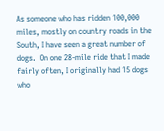As someone who has ridden 100,000 miles, mostly on country roads in the South, I have seen a great number of dogs.  On one 28-mile ride that I made fairly often, I originally had 15 dogs who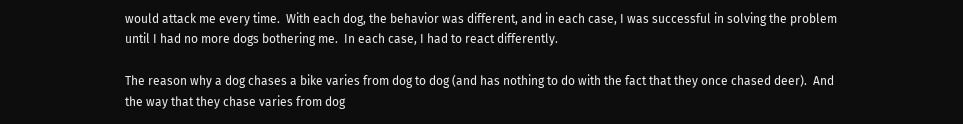would attack me every time.  With each dog, the behavior was different, and in each case, I was successful in solving the problem until I had no more dogs bothering me.  In each case, I had to react differently.

The reason why a dog chases a bike varies from dog to dog (and has nothing to do with the fact that they once chased deer).  And the way that they chase varies from dog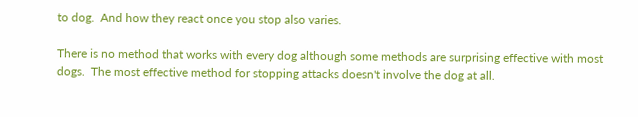to dog.  And how they react once you stop also varies.

There is no method that works with every dog although some methods are surprising effective with most dogs.  The most effective method for stopping attacks doesn't involve the dog at all.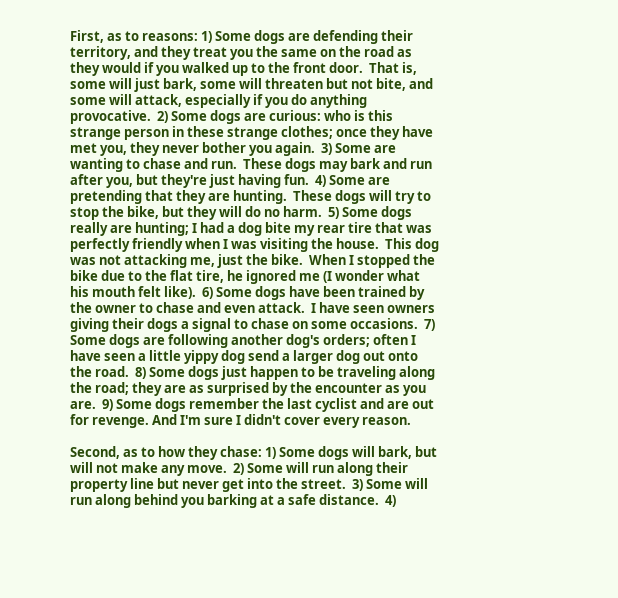First, as to reasons: 1) Some dogs are defending their territory, and they treat you the same on the road as they would if you walked up to the front door.  That is, some will just bark, some will threaten but not bite, and some will attack, especially if you do anything provocative.  2) Some dogs are curious: who is this strange person in these strange clothes; once they have met you, they never bother you again.  3) Some are wanting to chase and run.  These dogs may bark and run after you, but they're just having fun.  4) Some are pretending that they are hunting.  These dogs will try to stop the bike, but they will do no harm.  5) Some dogs really are hunting; I had a dog bite my rear tire that was perfectly friendly when I was visiting the house.  This dog was not attacking me, just the bike.  When I stopped the bike due to the flat tire, he ignored me (I wonder what his mouth felt like).  6) Some dogs have been trained by the owner to chase and even attack.  I have seen owners giving their dogs a signal to chase on some occasions.  7) Some dogs are following another dog's orders; often I have seen a little yippy dog send a larger dog out onto the road.  8) Some dogs just happen to be traveling along the road; they are as surprised by the encounter as you are.  9) Some dogs remember the last cyclist and are out for revenge. And I'm sure I didn't cover every reason.

Second, as to how they chase: 1) Some dogs will bark, but will not make any move.  2) Some will run along their property line but never get into the street.  3) Some will run along behind you barking at a safe distance.  4)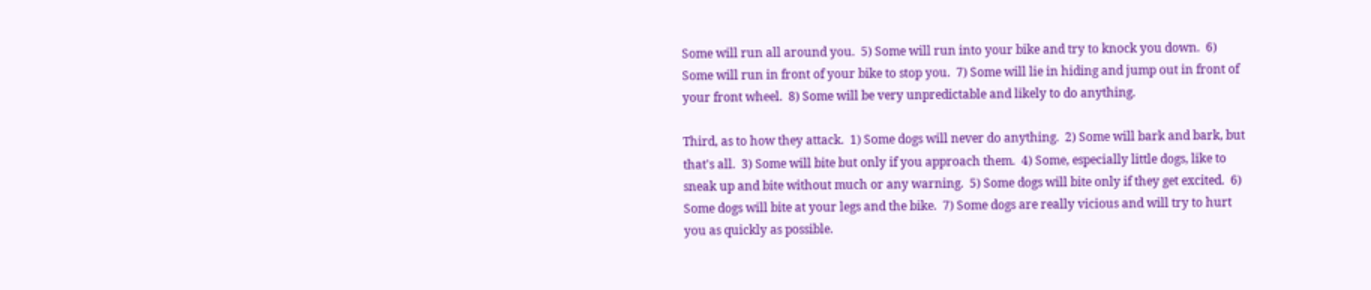Some will run all around you.  5) Some will run into your bike and try to knock you down.  6) Some will run in front of your bike to stop you.  7) Some will lie in hiding and jump out in front of your front wheel.  8) Some will be very unpredictable and likely to do anything.

Third, as to how they attack.  1) Some dogs will never do anything.  2) Some will bark and bark, but that's all.  3) Some will bite but only if you approach them.  4) Some, especially little dogs, like to sneak up and bite without much or any warning.  5) Some dogs will bite only if they get excited.  6) Some dogs will bite at your legs and the bike.  7) Some dogs are really vicious and will try to hurt you as quickly as possible.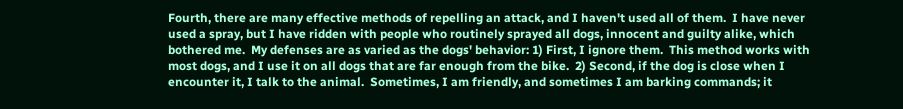Fourth, there are many effective methods of repelling an attack, and I haven't used all of them.  I have never used a spray, but I have ridden with people who routinely sprayed all dogs, innocent and guilty alike, which bothered me.  My defenses are as varied as the dogs' behavior: 1) First, I ignore them.  This method works with most dogs, and I use it on all dogs that are far enough from the bike.  2) Second, if the dog is close when I encounter it, I talk to the animal.  Sometimes, I am friendly, and sometimes I am barking commands; it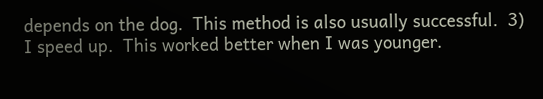depends on the dog.  This method is also usually successful.  3) I speed up.  This worked better when I was younger.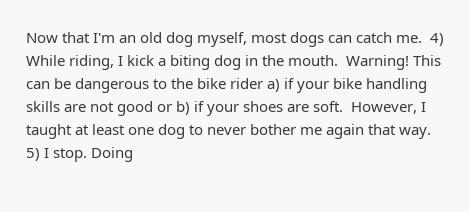Now that I'm an old dog myself, most dogs can catch me.  4) While riding, I kick a biting dog in the mouth.  Warning! This can be dangerous to the bike rider a) if your bike handling skills are not good or b) if your shoes are soft.  However, I taught at least one dog to never bother me again that way.  5) I stop. Doing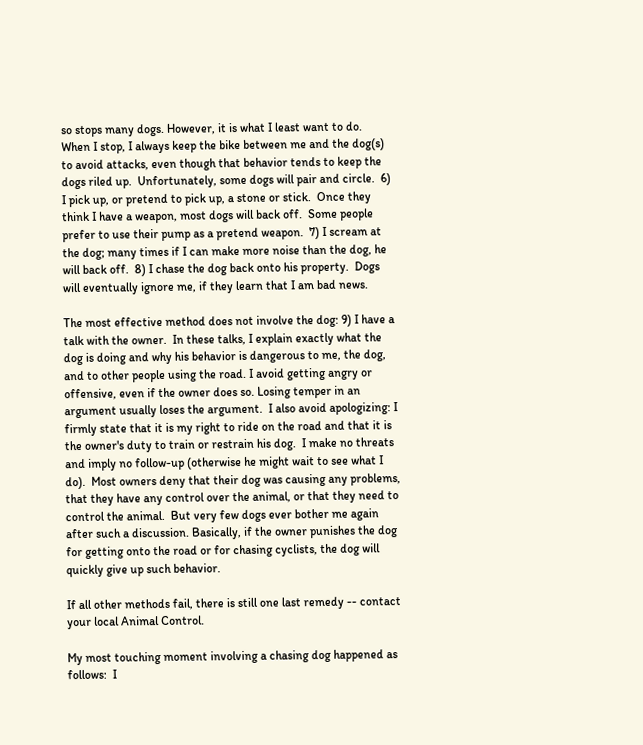so stops many dogs. However, it is what I least want to do.  When I stop, I always keep the bike between me and the dog(s) to avoid attacks, even though that behavior tends to keep the dogs riled up.  Unfortunately, some dogs will pair and circle.  6) I pick up, or pretend to pick up, a stone or stick.  Once they think I have a weapon, most dogs will back off.  Some people prefer to use their pump as a pretend weapon.  7) I scream at the dog; many times if I can make more noise than the dog, he will back off.  8) I chase the dog back onto his property.  Dogs will eventually ignore me, if they learn that I am bad news.

The most effective method does not involve the dog: 9) I have a talk with the owner.  In these talks, I explain exactly what the dog is doing and why his behavior is dangerous to me, the dog, and to other people using the road. I avoid getting angry or offensive, even if the owner does so. Losing temper in an argument usually loses the argument.  I also avoid apologizing: I firmly state that it is my right to ride on the road and that it is the owner's duty to train or restrain his dog.  I make no threats and imply no follow-up (otherwise he might wait to see what I do).  Most owners deny that their dog was causing any problems, that they have any control over the animal, or that they need to control the animal.  But very few dogs ever bother me again after such a discussion. Basically, if the owner punishes the dog for getting onto the road or for chasing cyclists, the dog will quickly give up such behavior.

If all other methods fail, there is still one last remedy -- contact your local Animal Control.

My most touching moment involving a chasing dog happened as follows:  I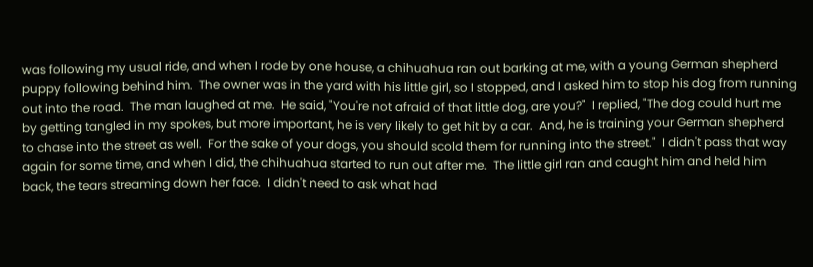was following my usual ride, and when I rode by one house, a chihuahua ran out barking at me, with a young German shepherd puppy following behind him.  The owner was in the yard with his little girl, so I stopped, and I asked him to stop his dog from running out into the road.  The man laughed at me.  He said, "You're not afraid of that little dog, are you?"  I replied, "The dog could hurt me by getting tangled in my spokes, but more important, he is very likely to get hit by a car.  And, he is training your German shepherd to chase into the street as well.  For the sake of your dogs, you should scold them for running into the street."  I didn't pass that way again for some time, and when I did, the chihuahua started to run out after me.  The little girl ran and caught him and held him back, the tears streaming down her face.  I didn't need to ask what had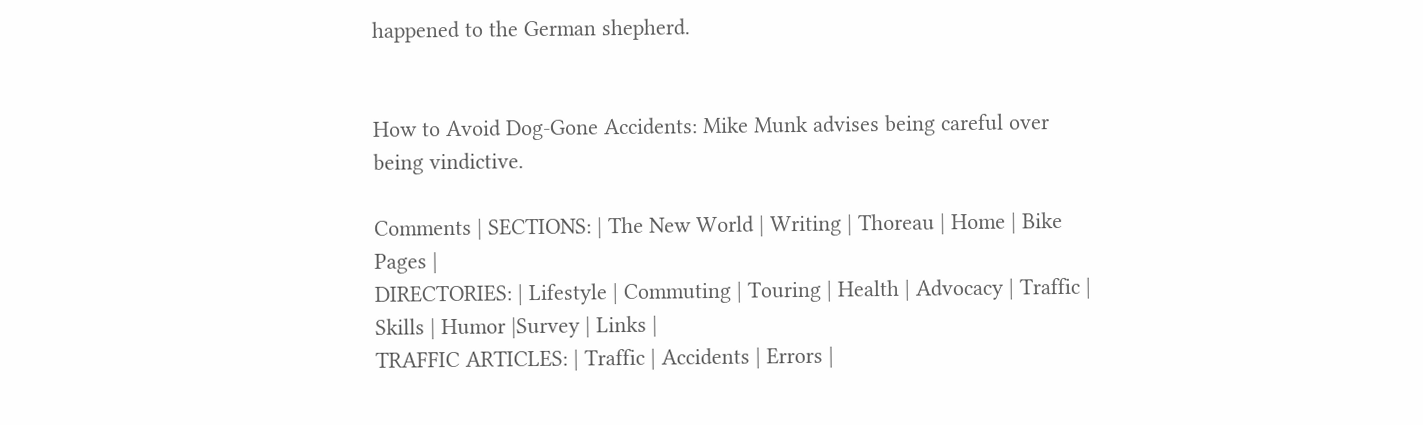happened to the German shepherd.


How to Avoid Dog-Gone Accidents: Mike Munk advises being careful over being vindictive.

Comments | SECTIONS: | The New World | Writing | Thoreau | Home | Bike Pages |
DIRECTORIES: | Lifestyle | Commuting | Touring | Health | Advocacy | Traffic | Skills | Humor |Survey | Links |
TRAFFIC ARTICLES: | Traffic | Accidents | Errors |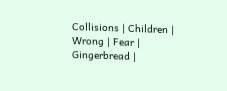Collisions | Children | Wrong | Fear | Gingerbread |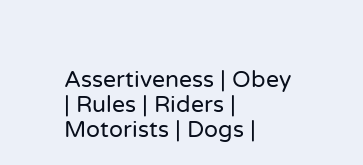Assertiveness | Obey | Rules | Riders | Motorists | Dogs |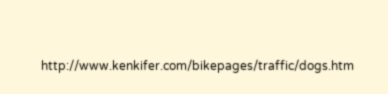http://www.kenkifer.com/bikepages/traffic/dogs.htm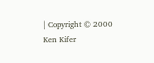| Copyright © 2000 Ken Kifer